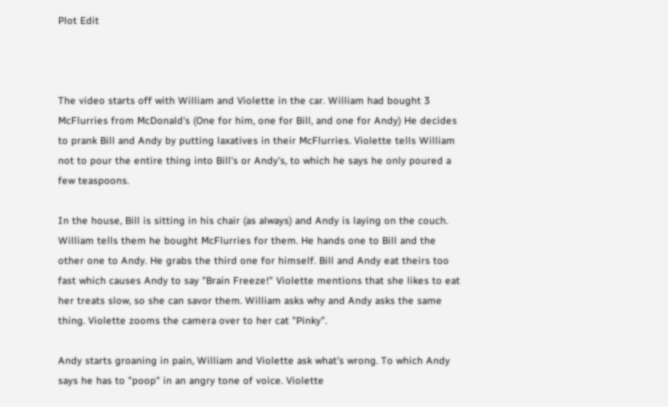Plot Edit



The video starts off with William and Violette in the car. William had bought 3 McFlurries from McDonald's (One for him, one for Bill, and one for Andy) He decides to prank Bill and Andy by putting laxatives in their McFlurries. Violette tells William not to pour the entire thing into Bill's or Andy's, to which he says he only poured a few teaspoons.

In the house, Bill is sitting in his chair (as always) and Andy is laying on the couch. William tells them he bought McFlurries for them. He hands one to Bill and the other one to Andy. He grabs the third one for himself. Bill and Andy eat theirs too fast which causes Andy to say "Brain Freeze!" Violette mentions that she likes to eat her treats slow, so she can savor them. William asks why and Andy asks the same thing. Violette zooms the camera over to her cat "Pinky".

Andy starts groaning in pain, William and Violette ask what's wrong. To which Andy says he has to "poop" in an angry tone of voice. Violette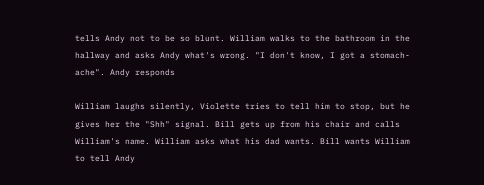tells Andy not to be so blunt. William walks to the bathroom in the hallway and asks Andy what's wrong. "I don't know, I got a stomach-ache". Andy responds

William laughs silently, Violette tries to tell him to stop, but he gives her the "Shh" signal. Bill gets up from his chair and calls William's name. William asks what his dad wants. Bill wants William to tell Andy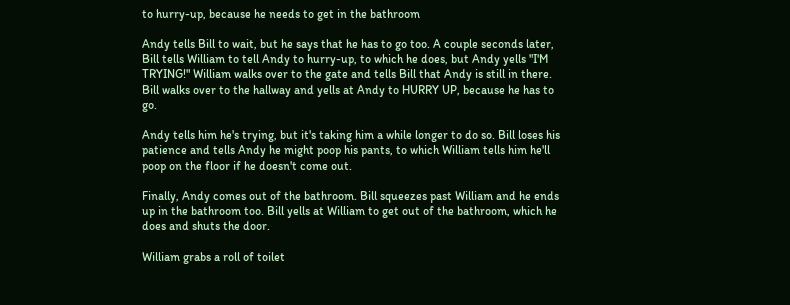to hurry-up, because he needs to get in the bathroom

Andy tells Bill to wait, but he says that he has to go too. A couple seconds later, Bill tells William to tell Andy to hurry-up, to which he does, but Andy yells "I'M TRYING!" William walks over to the gate and tells Bill that Andy is still in there. Bill walks over to the hallway and yells at Andy to HURRY UP, because he has to go.

Andy tells him he's trying, but it's taking him a while longer to do so. Bill loses his patience and tells Andy he might poop his pants, to which William tells him he'll poop on the floor if he doesn't come out.

Finally, Andy comes out of the bathroom. Bill squeezes past William and he ends up in the bathroom too. Bill yells at William to get out of the bathroom, which he does and shuts the door.

William grabs a roll of toilet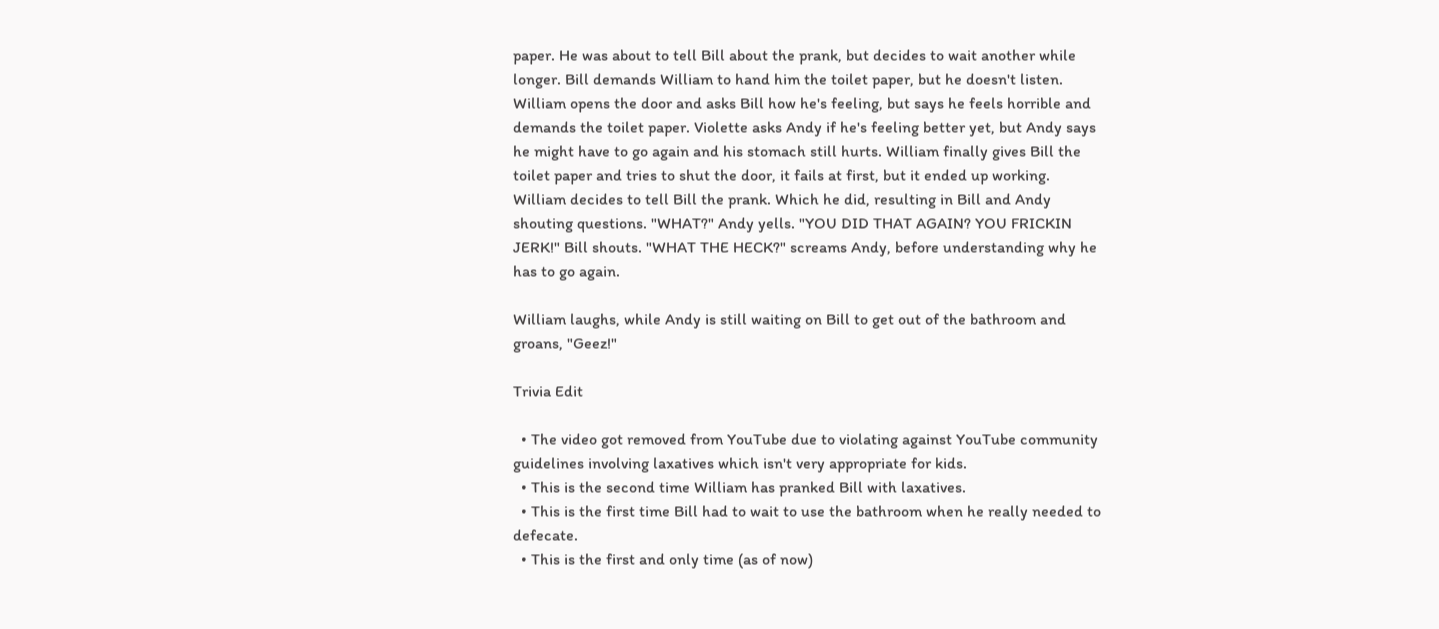paper. He was about to tell Bill about the prank, but decides to wait another while longer. Bill demands William to hand him the toilet paper, but he doesn't listen. William opens the door and asks Bill how he's feeling, but says he feels horrible and demands the toilet paper. Violette asks Andy if he's feeling better yet, but Andy says he might have to go again and his stomach still hurts. William finally gives Bill the toilet paper and tries to shut the door, it fails at first, but it ended up working. William decides to tell Bill the prank. Which he did, resulting in Bill and Andy shouting questions. "WHAT?" Andy yells. "YOU DID THAT AGAIN? YOU FRICKIN JERK!" Bill shouts. "WHAT THE HECK?" screams Andy, before understanding why he has to go again.

William laughs, while Andy is still waiting on Bill to get out of the bathroom and groans, "Geez!"

Trivia Edit

  • The video got removed from YouTube due to violating against YouTube community guidelines involving laxatives which isn't very appropriate for kids.
  • This is the second time William has pranked Bill with laxatives.
  • This is the first time Bill had to wait to use the bathroom when he really needed to defecate.
  • This is the first and only time (as of now)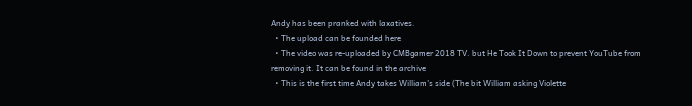Andy has been pranked with laxatives.
  • The upload can be founded here
  • The video was re-uploaded by CMBgamer 2018 TV. but He Took It Down to prevent YouTube from removing it. It can be found in the archive
  • This is the first time Andy takes William's side (The bit William asking Violette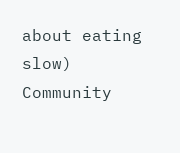about eating slow)
Community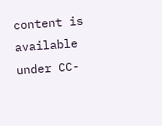content is available under CC-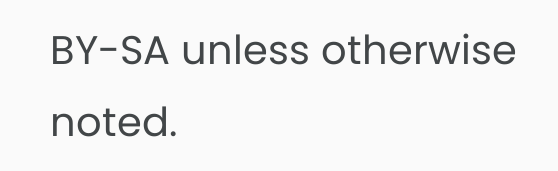BY-SA unless otherwise noted.